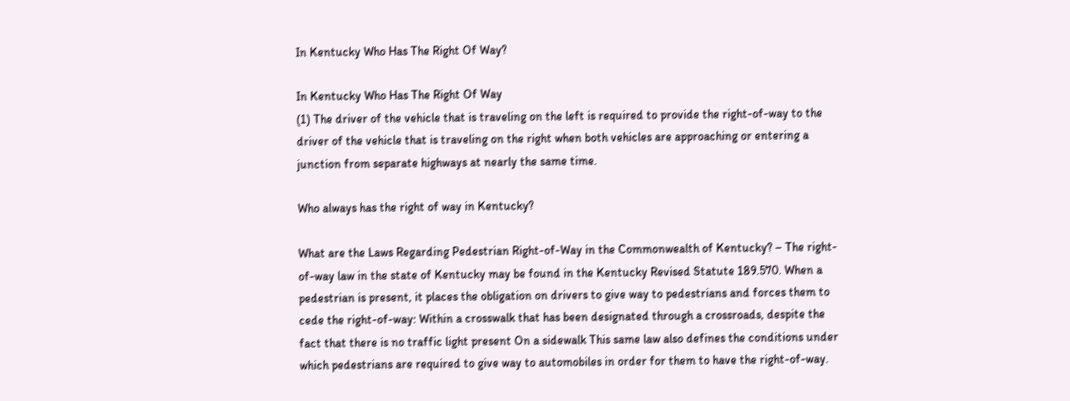In Kentucky Who Has The Right Of Way?

In Kentucky Who Has The Right Of Way
(1) The driver of the vehicle that is traveling on the left is required to provide the right-of-way to the driver of the vehicle that is traveling on the right when both vehicles are approaching or entering a junction from separate highways at nearly the same time.

Who always has the right of way in Kentucky?

What are the Laws Regarding Pedestrian Right-of-Way in the Commonwealth of Kentucky? – The right-of-way law in the state of Kentucky may be found in the Kentucky Revised Statute 189.570. When a pedestrian is present, it places the obligation on drivers to give way to pedestrians and forces them to cede the right-of-way: Within a crosswalk that has been designated through a crossroads, despite the fact that there is no traffic light present On a sidewalk This same law also defines the conditions under which pedestrians are required to give way to automobiles in order for them to have the right-of-way.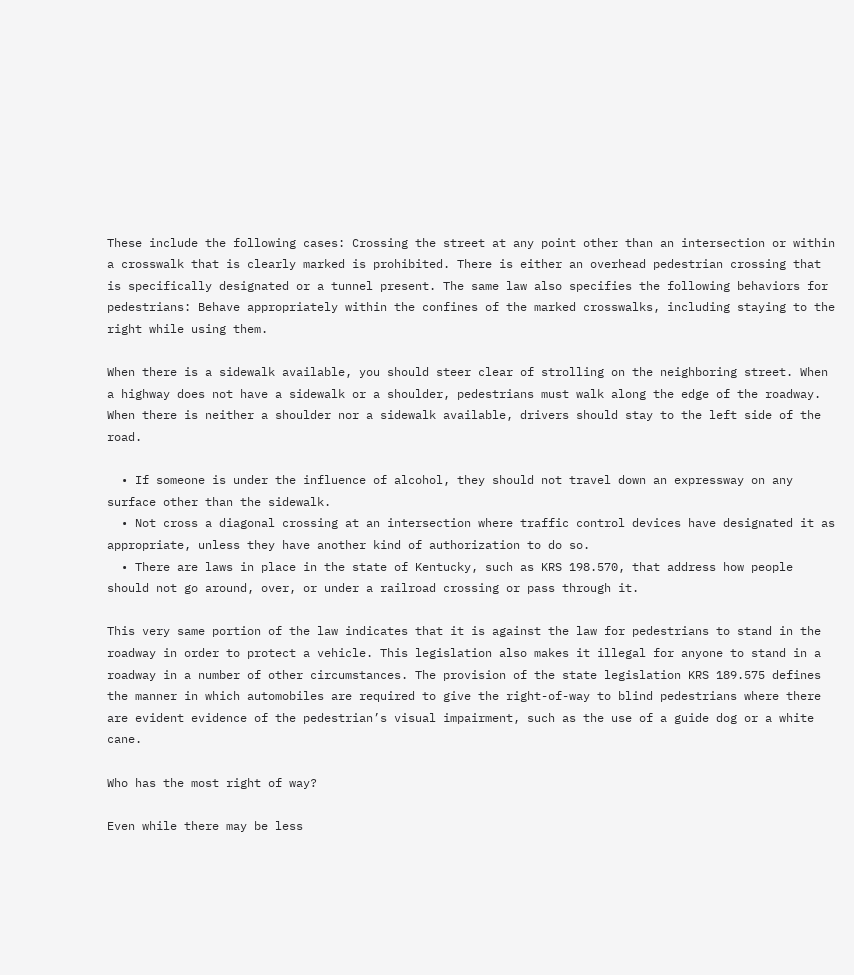These include the following cases: Crossing the street at any point other than an intersection or within a crosswalk that is clearly marked is prohibited. There is either an overhead pedestrian crossing that is specifically designated or a tunnel present. The same law also specifies the following behaviors for pedestrians: Behave appropriately within the confines of the marked crosswalks, including staying to the right while using them.

When there is a sidewalk available, you should steer clear of strolling on the neighboring street. When a highway does not have a sidewalk or a shoulder, pedestrians must walk along the edge of the roadway. When there is neither a shoulder nor a sidewalk available, drivers should stay to the left side of the road.

  • If someone is under the influence of alcohol, they should not travel down an expressway on any surface other than the sidewalk.
  • Not cross a diagonal crossing at an intersection where traffic control devices have designated it as appropriate, unless they have another kind of authorization to do so.
  • There are laws in place in the state of Kentucky, such as KRS 198.570, that address how people should not go around, over, or under a railroad crossing or pass through it.

This very same portion of the law indicates that it is against the law for pedestrians to stand in the roadway in order to protect a vehicle. This legislation also makes it illegal for anyone to stand in a roadway in a number of other circumstances. The provision of the state legislation KRS 189.575 defines the manner in which automobiles are required to give the right-of-way to blind pedestrians where there are evident evidence of the pedestrian’s visual impairment, such as the use of a guide dog or a white cane.

Who has the most right of way?

Even while there may be less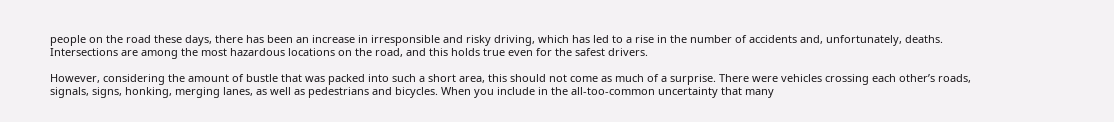people on the road these days, there has been an increase in irresponsible and risky driving, which has led to a rise in the number of accidents and, unfortunately, deaths. Intersections are among the most hazardous locations on the road, and this holds true even for the safest drivers.

However, considering the amount of bustle that was packed into such a short area, this should not come as much of a surprise. There were vehicles crossing each other’s roads, signals, signs, honking, merging lanes, as well as pedestrians and bicycles. When you include in the all-too-common uncertainty that many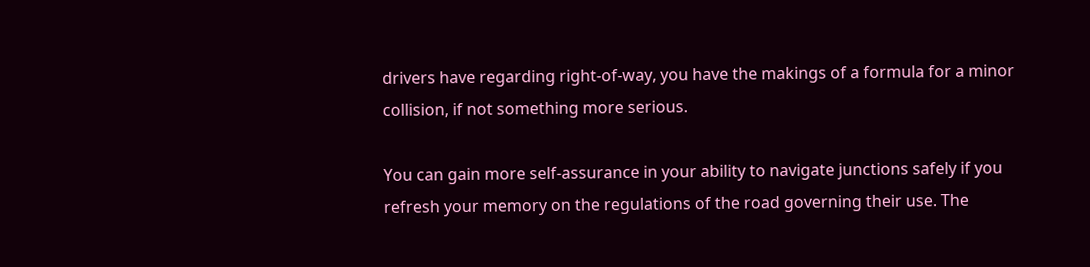drivers have regarding right-of-way, you have the makings of a formula for a minor collision, if not something more serious.

You can gain more self-assurance in your ability to navigate junctions safely if you refresh your memory on the regulations of the road governing their use. The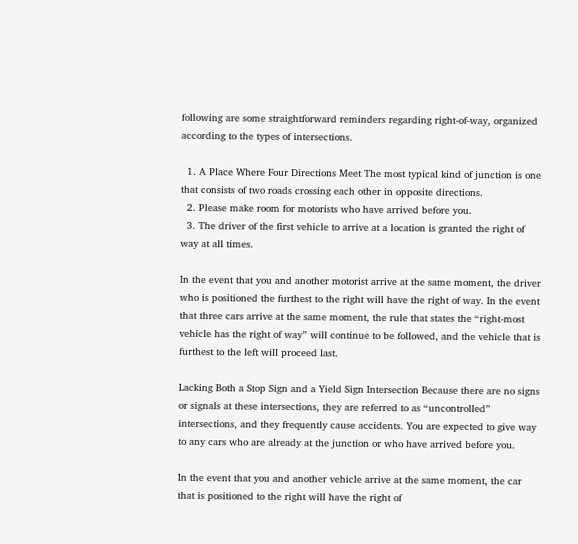following are some straightforward reminders regarding right-of-way, organized according to the types of intersections.

  1. A Place Where Four Directions Meet The most typical kind of junction is one that consists of two roads crossing each other in opposite directions.
  2. Please make room for motorists who have arrived before you.
  3. The driver of the first vehicle to arrive at a location is granted the right of way at all times.

In the event that you and another motorist arrive at the same moment, the driver who is positioned the furthest to the right will have the right of way. In the event that three cars arrive at the same moment, the rule that states the “right-most vehicle has the right of way” will continue to be followed, and the vehicle that is furthest to the left will proceed last.

Lacking Both a Stop Sign and a Yield Sign Intersection Because there are no signs or signals at these intersections, they are referred to as “uncontrolled” intersections, and they frequently cause accidents. You are expected to give way to any cars who are already at the junction or who have arrived before you.

In the event that you and another vehicle arrive at the same moment, the car that is positioned to the right will have the right of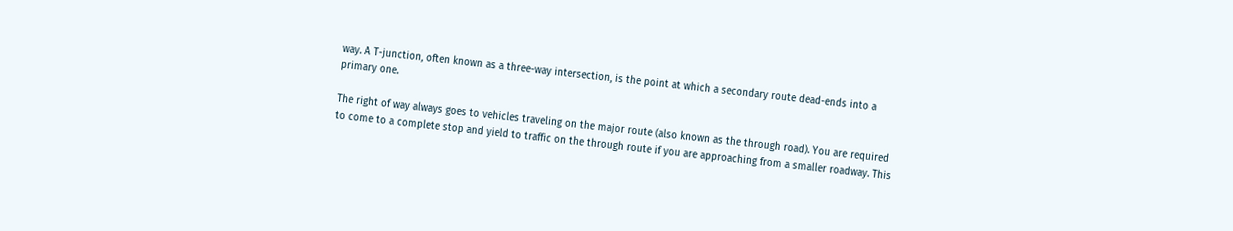way. A T-junction, often known as a three-way intersection, is the point at which a secondary route dead-ends into a primary one.

The right of way always goes to vehicles traveling on the major route (also known as the through road). You are required to come to a complete stop and yield to traffic on the through route if you are approaching from a smaller roadway. This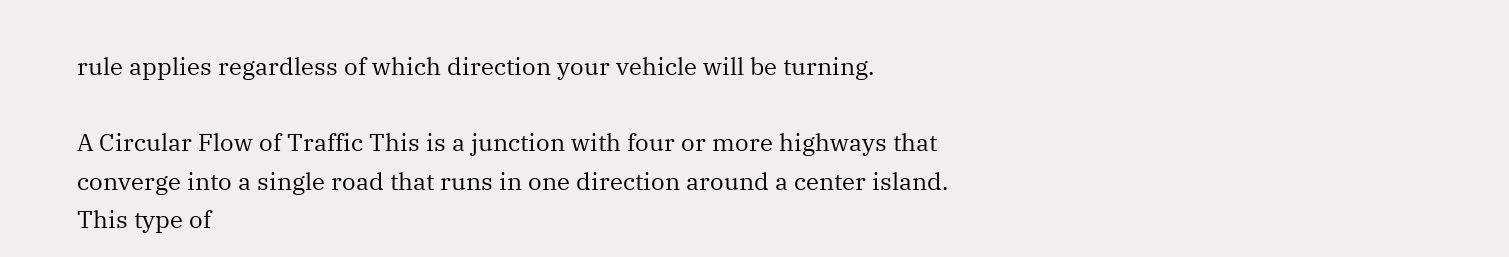rule applies regardless of which direction your vehicle will be turning.

A Circular Flow of Traffic This is a junction with four or more highways that converge into a single road that runs in one direction around a center island. This type of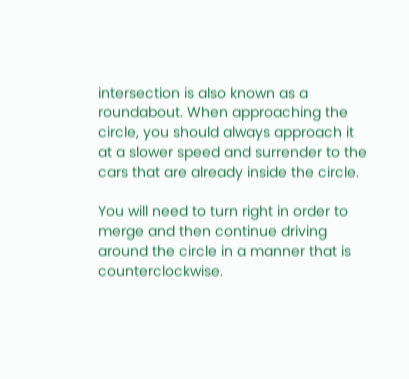intersection is also known as a roundabout. When approaching the circle, you should always approach it at a slower speed and surrender to the cars that are already inside the circle.

You will need to turn right in order to merge and then continue driving around the circle in a manner that is counterclockwise.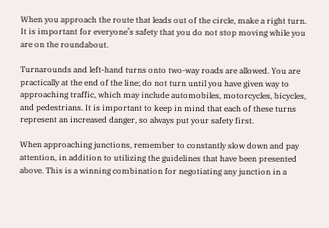When you approach the route that leads out of the circle, make a right turn. It is important for everyone’s safety that you do not stop moving while you are on the roundabout.

Turnarounds and left-hand turns onto two-way roads are allowed. You are practically at the end of the line; do not turn until you have given way to approaching traffic, which may include automobiles, motorcycles, bicycles, and pedestrians. It is important to keep in mind that each of these turns represent an increased danger, so always put your safety first.

When approaching junctions, remember to constantly slow down and pay attention, in addition to utilizing the guidelines that have been presented above. This is a winning combination for negotiating any junction in a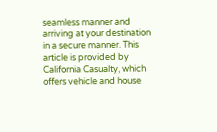seamless manner and arriving at your destination in a secure manner. This article is provided by California Casualty, which offers vehicle and house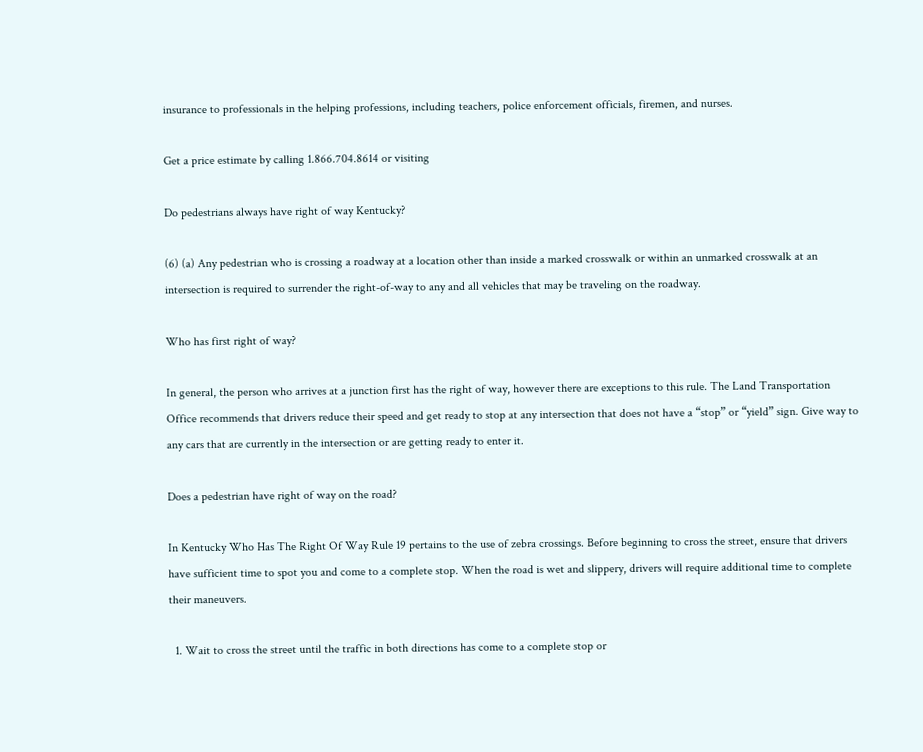insurance to professionals in the helping professions, including teachers, police enforcement officials, firemen, and nurses.

Get a price estimate by calling 1.866.704.8614 or visiting

Do pedestrians always have right of way Kentucky?

(6) (a) Any pedestrian who is crossing a roadway at a location other than inside a marked crosswalk or within an unmarked crosswalk at an intersection is required to surrender the right-of-way to any and all vehicles that may be traveling on the roadway.

Who has first right of way?

In general, the person who arrives at a junction first has the right of way, however there are exceptions to this rule. The Land Transportation Office recommends that drivers reduce their speed and get ready to stop at any intersection that does not have a “stop” or “yield” sign. Give way to any cars that are currently in the intersection or are getting ready to enter it.

Does a pedestrian have right of way on the road?

In Kentucky Who Has The Right Of Way Rule 19 pertains to the use of zebra crossings. Before beginning to cross the street, ensure that drivers have sufficient time to spot you and come to a complete stop. When the road is wet and slippery, drivers will require additional time to complete their maneuvers.

  1. Wait to cross the street until the traffic in both directions has come to a complete stop or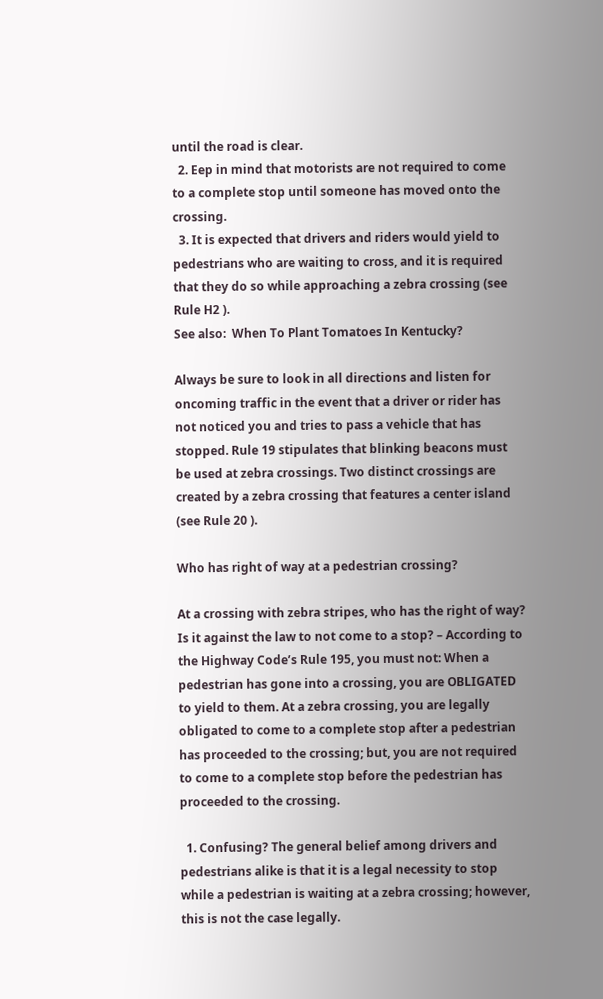until the road is clear.
  2. Eep in mind that motorists are not required to come to a complete stop until someone has moved onto the crossing.
  3. It is expected that drivers and riders would yield to pedestrians who are waiting to cross, and it is required that they do so while approaching a zebra crossing (see Rule H2 ).
See also:  When To Plant Tomatoes In Kentucky?

Always be sure to look in all directions and listen for oncoming traffic in the event that a driver or rider has not noticed you and tries to pass a vehicle that has stopped. Rule 19 stipulates that blinking beacons must be used at zebra crossings. Two distinct crossings are created by a zebra crossing that features a center island (see Rule 20 ).

Who has right of way at a pedestrian crossing?

At a crossing with zebra stripes, who has the right of way? Is it against the law to not come to a stop? – According to the Highway Code’s Rule 195, you must not: When a pedestrian has gone into a crossing, you are OBLIGATED to yield to them. At a zebra crossing, you are legally obligated to come to a complete stop after a pedestrian has proceeded to the crossing; but, you are not required to come to a complete stop before the pedestrian has proceeded to the crossing.

  1. Confusing? The general belief among drivers and pedestrians alike is that it is a legal necessity to stop while a pedestrian is waiting at a zebra crossing; however, this is not the case legally.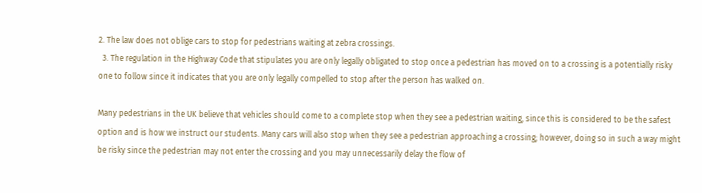2. The law does not oblige cars to stop for pedestrians waiting at zebra crossings.
  3. The regulation in the Highway Code that stipulates you are only legally obligated to stop once a pedestrian has moved on to a crossing is a potentially risky one to follow since it indicates that you are only legally compelled to stop after the person has walked on.

Many pedestrians in the UK believe that vehicles should come to a complete stop when they see a pedestrian waiting, since this is considered to be the safest option and is how we instruct our students. Many cars will also stop when they see a pedestrian approaching a crossing; however, doing so in such a way might be risky since the pedestrian may not enter the crossing and you may unnecessarily delay the flow of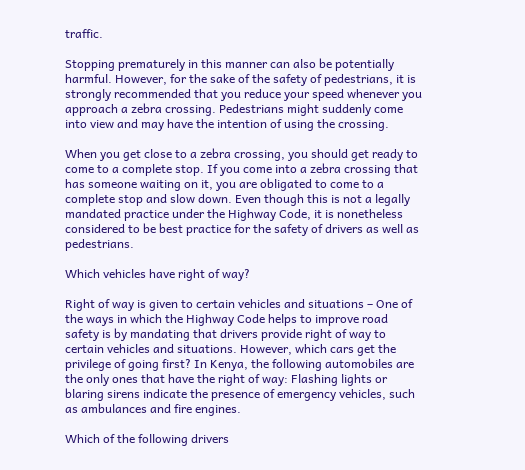traffic.

Stopping prematurely in this manner can also be potentially harmful. However, for the sake of the safety of pedestrians, it is strongly recommended that you reduce your speed whenever you approach a zebra crossing. Pedestrians might suddenly come into view and may have the intention of using the crossing.

When you get close to a zebra crossing, you should get ready to come to a complete stop. If you come into a zebra crossing that has someone waiting on it, you are obligated to come to a complete stop and slow down. Even though this is not a legally mandated practice under the Highway Code, it is nonetheless considered to be best practice for the safety of drivers as well as pedestrians.

Which vehicles have right of way?

Right of way is given to certain vehicles and situations – One of the ways in which the Highway Code helps to improve road safety is by mandating that drivers provide right of way to certain vehicles and situations. However, which cars get the privilege of going first? In Kenya, the following automobiles are the only ones that have the right of way: Flashing lights or blaring sirens indicate the presence of emergency vehicles, such as ambulances and fire engines.

Which of the following drivers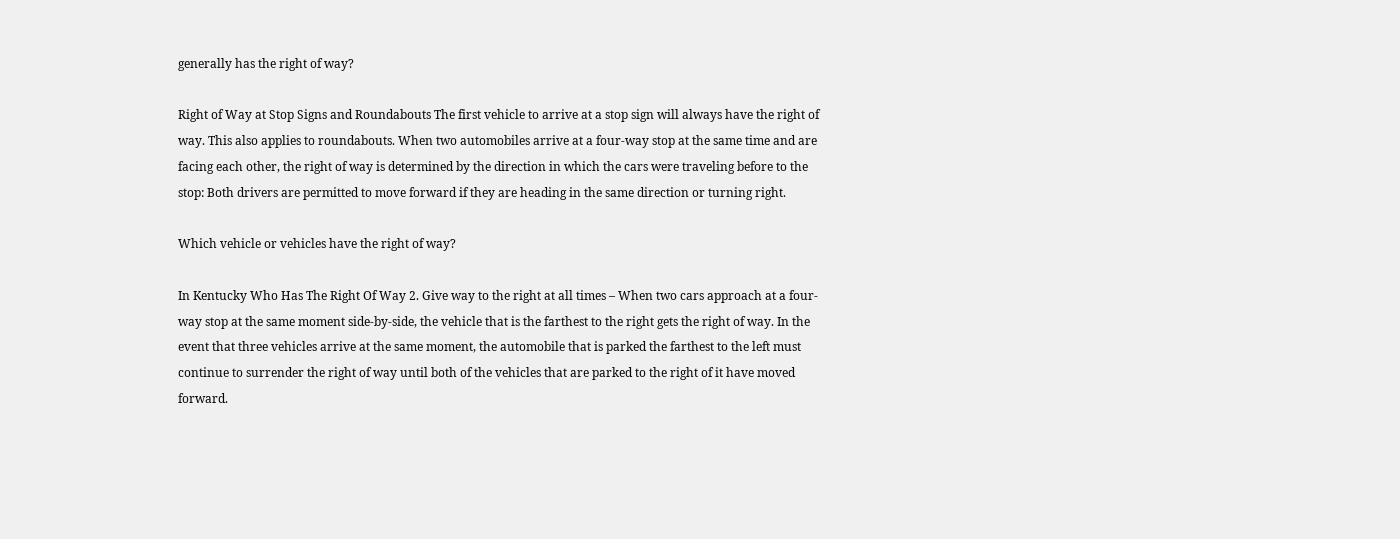generally has the right of way?

Right of Way at Stop Signs and Roundabouts The first vehicle to arrive at a stop sign will always have the right of way. This also applies to roundabouts. When two automobiles arrive at a four-way stop at the same time and are facing each other, the right of way is determined by the direction in which the cars were traveling before to the stop: Both drivers are permitted to move forward if they are heading in the same direction or turning right.

Which vehicle or vehicles have the right of way?

In Kentucky Who Has The Right Of Way 2. Give way to the right at all times – When two cars approach at a four-way stop at the same moment side-by-side, the vehicle that is the farthest to the right gets the right of way. In the event that three vehicles arrive at the same moment, the automobile that is parked the farthest to the left must continue to surrender the right of way until both of the vehicles that are parked to the right of it have moved forward.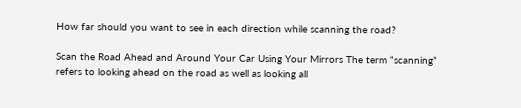How far should you want to see in each direction while scanning the road?

Scan the Road Ahead and Around Your Car Using Your Mirrors The term “scanning” refers to looking ahead on the road as well as looking all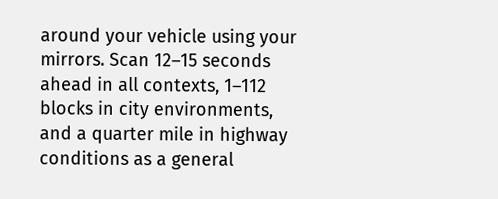around your vehicle using your mirrors. Scan 12–15 seconds ahead in all contexts, 1–112 blocks in city environments, and a quarter mile in highway conditions as a general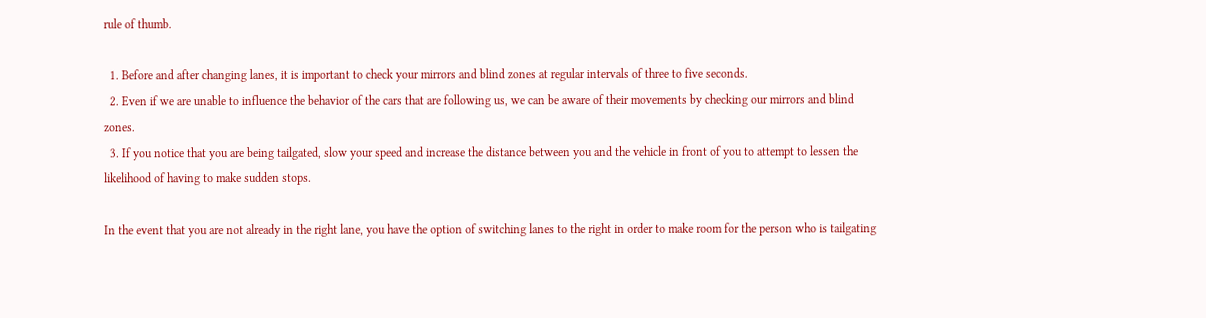rule of thumb.

  1. Before and after changing lanes, it is important to check your mirrors and blind zones at regular intervals of three to five seconds.
  2. Even if we are unable to influence the behavior of the cars that are following us, we can be aware of their movements by checking our mirrors and blind zones.
  3. If you notice that you are being tailgated, slow your speed and increase the distance between you and the vehicle in front of you to attempt to lessen the likelihood of having to make sudden stops.

In the event that you are not already in the right lane, you have the option of switching lanes to the right in order to make room for the person who is tailgating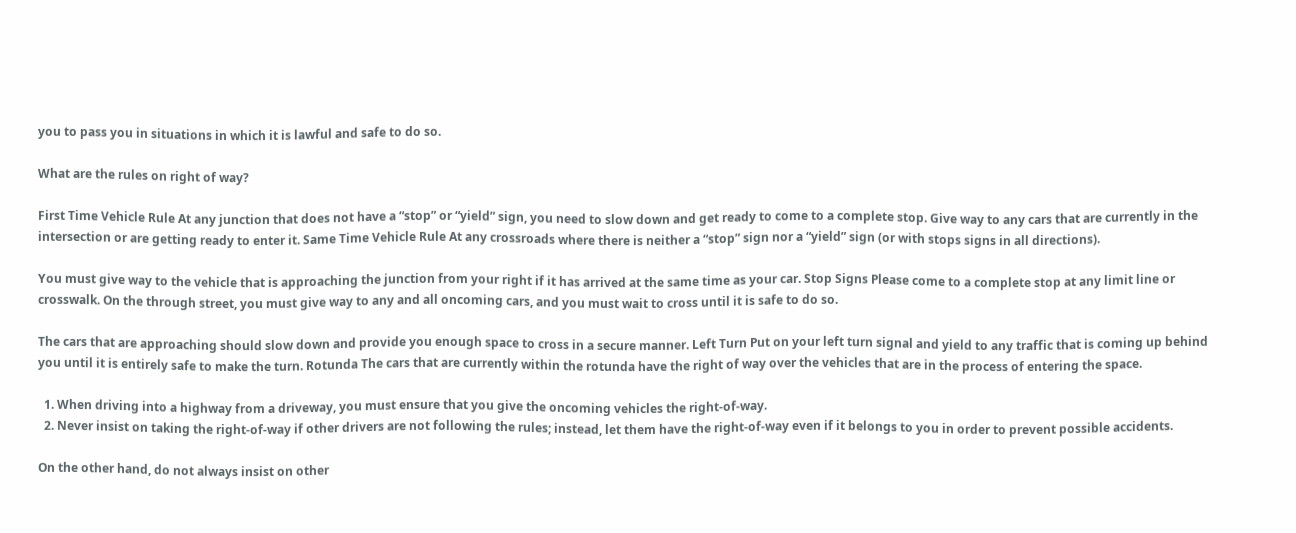you to pass you in situations in which it is lawful and safe to do so.

What are the rules on right of way?

First Time Vehicle Rule At any junction that does not have a “stop” or “yield” sign, you need to slow down and get ready to come to a complete stop. Give way to any cars that are currently in the intersection or are getting ready to enter it. Same Time Vehicle Rule At any crossroads where there is neither a “stop” sign nor a “yield” sign (or with stops signs in all directions).

You must give way to the vehicle that is approaching the junction from your right if it has arrived at the same time as your car. Stop Signs Please come to a complete stop at any limit line or crosswalk. On the through street, you must give way to any and all oncoming cars, and you must wait to cross until it is safe to do so.

The cars that are approaching should slow down and provide you enough space to cross in a secure manner. Left Turn Put on your left turn signal and yield to any traffic that is coming up behind you until it is entirely safe to make the turn. Rotunda The cars that are currently within the rotunda have the right of way over the vehicles that are in the process of entering the space.

  1. When driving into a highway from a driveway, you must ensure that you give the oncoming vehicles the right-of-way.
  2. Never insist on taking the right-of-way if other drivers are not following the rules; instead, let them have the right-of-way even if it belongs to you in order to prevent possible accidents.

On the other hand, do not always insist on other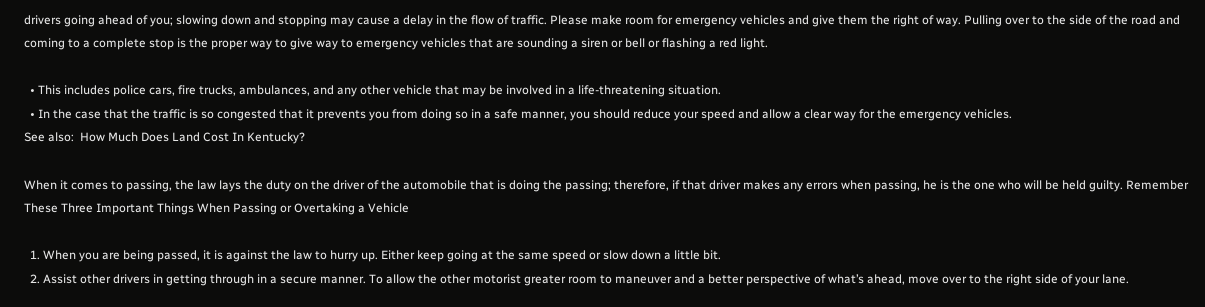drivers going ahead of you; slowing down and stopping may cause a delay in the flow of traffic. Please make room for emergency vehicles and give them the right of way. Pulling over to the side of the road and coming to a complete stop is the proper way to give way to emergency vehicles that are sounding a siren or bell or flashing a red light.

  • This includes police cars, fire trucks, ambulances, and any other vehicle that may be involved in a life-threatening situation.
  • In the case that the traffic is so congested that it prevents you from doing so in a safe manner, you should reduce your speed and allow a clear way for the emergency vehicles.
See also:  How Much Does Land Cost In Kentucky?

When it comes to passing, the law lays the duty on the driver of the automobile that is doing the passing; therefore, if that driver makes any errors when passing, he is the one who will be held guilty. Remember These Three Important Things When Passing or Overtaking a Vehicle

  1. When you are being passed, it is against the law to hurry up. Either keep going at the same speed or slow down a little bit.
  2. Assist other drivers in getting through in a secure manner. To allow the other motorist greater room to maneuver and a better perspective of what’s ahead, move over to the right side of your lane.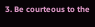3. Be courteous to the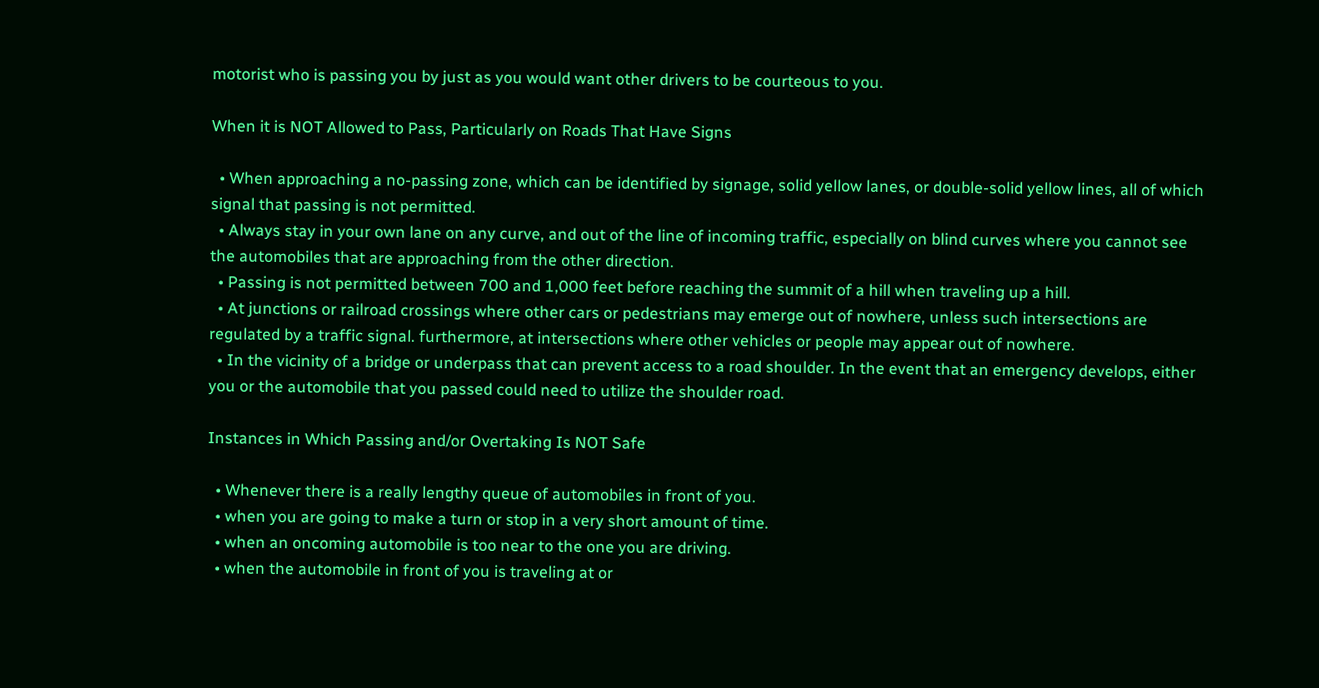motorist who is passing you by just as you would want other drivers to be courteous to you.

When it is NOT Allowed to Pass, Particularly on Roads That Have Signs

  • When approaching a no-passing zone, which can be identified by signage, solid yellow lanes, or double-solid yellow lines, all of which signal that passing is not permitted.
  • Always stay in your own lane on any curve, and out of the line of incoming traffic, especially on blind curves where you cannot see the automobiles that are approaching from the other direction.
  • Passing is not permitted between 700 and 1,000 feet before reaching the summit of a hill when traveling up a hill.
  • At junctions or railroad crossings where other cars or pedestrians may emerge out of nowhere, unless such intersections are regulated by a traffic signal. furthermore, at intersections where other vehicles or people may appear out of nowhere.
  • In the vicinity of a bridge or underpass that can prevent access to a road shoulder. In the event that an emergency develops, either you or the automobile that you passed could need to utilize the shoulder road.

Instances in Which Passing and/or Overtaking Is NOT Safe

  • Whenever there is a really lengthy queue of automobiles in front of you.
  • when you are going to make a turn or stop in a very short amount of time.
  • when an oncoming automobile is too near to the one you are driving.
  • when the automobile in front of you is traveling at or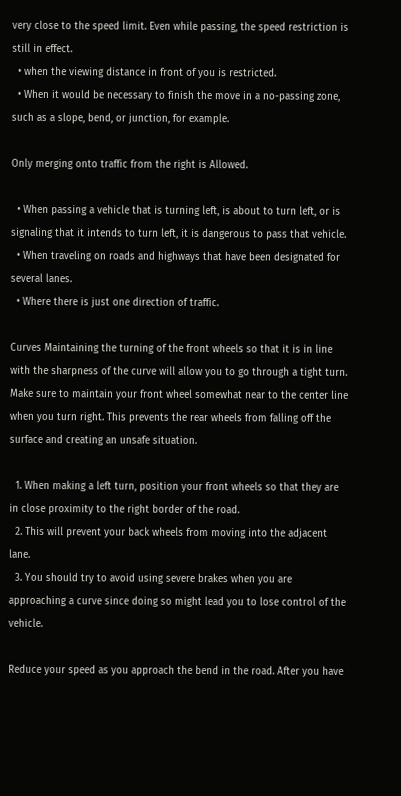very close to the speed limit. Even while passing, the speed restriction is still in effect.
  • when the viewing distance in front of you is restricted.
  • When it would be necessary to finish the move in a no-passing zone, such as a slope, bend, or junction, for example.

Only merging onto traffic from the right is Allowed.

  • When passing a vehicle that is turning left, is about to turn left, or is signaling that it intends to turn left, it is dangerous to pass that vehicle.
  • When traveling on roads and highways that have been designated for several lanes.
  • Where there is just one direction of traffic.

Curves Maintaining the turning of the front wheels so that it is in line with the sharpness of the curve will allow you to go through a tight turn. Make sure to maintain your front wheel somewhat near to the center line when you turn right. This prevents the rear wheels from falling off the surface and creating an unsafe situation.

  1. When making a left turn, position your front wheels so that they are in close proximity to the right border of the road.
  2. This will prevent your back wheels from moving into the adjacent lane.
  3. You should try to avoid using severe brakes when you are approaching a curve since doing so might lead you to lose control of the vehicle.

Reduce your speed as you approach the bend in the road. After you have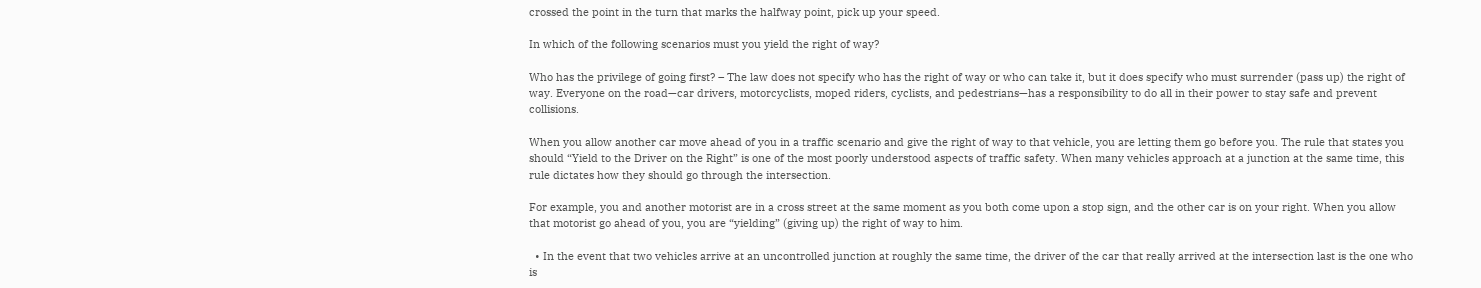crossed the point in the turn that marks the halfway point, pick up your speed.

In which of the following scenarios must you yield the right of way?

Who has the privilege of going first? – The law does not specify who has the right of way or who can take it, but it does specify who must surrender (pass up) the right of way. Everyone on the road—car drivers, motorcyclists, moped riders, cyclists, and pedestrians—has a responsibility to do all in their power to stay safe and prevent collisions.

When you allow another car move ahead of you in a traffic scenario and give the right of way to that vehicle, you are letting them go before you. The rule that states you should “Yield to the Driver on the Right” is one of the most poorly understood aspects of traffic safety. When many vehicles approach at a junction at the same time, this rule dictates how they should go through the intersection.

For example, you and another motorist are in a cross street at the same moment as you both come upon a stop sign, and the other car is on your right. When you allow that motorist go ahead of you, you are “yielding” (giving up) the right of way to him.

  • In the event that two vehicles arrive at an uncontrolled junction at roughly the same time, the driver of the car that really arrived at the intersection last is the one who is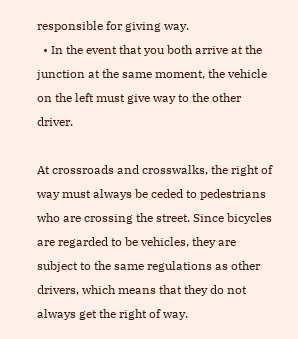responsible for giving way.
  • In the event that you both arrive at the junction at the same moment, the vehicle on the left must give way to the other driver.

At crossroads and crosswalks, the right of way must always be ceded to pedestrians who are crossing the street. Since bicycles are regarded to be vehicles, they are subject to the same regulations as other drivers, which means that they do not always get the right of way.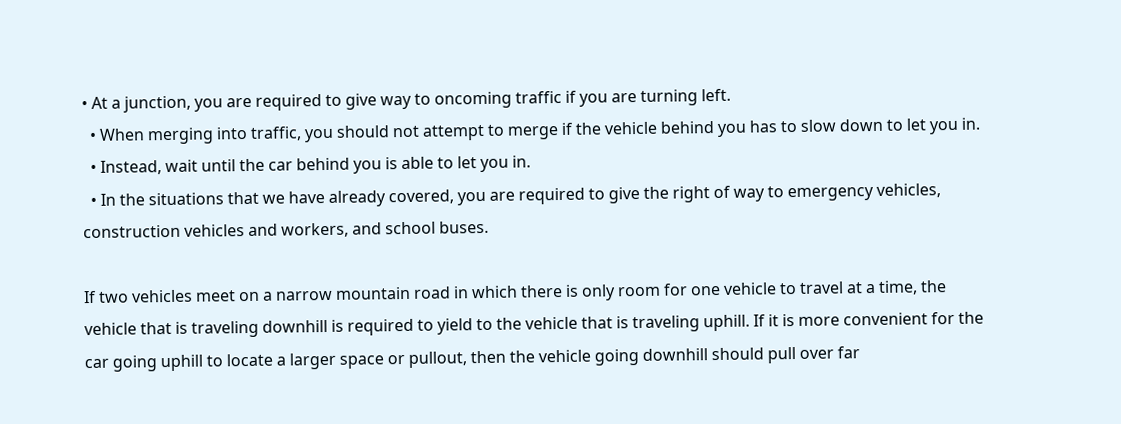• At a junction, you are required to give way to oncoming traffic if you are turning left.
  • When merging into traffic, you should not attempt to merge if the vehicle behind you has to slow down to let you in.
  • Instead, wait until the car behind you is able to let you in.
  • In the situations that we have already covered, you are required to give the right of way to emergency vehicles, construction vehicles and workers, and school buses.

If two vehicles meet on a narrow mountain road in which there is only room for one vehicle to travel at a time, the vehicle that is traveling downhill is required to yield to the vehicle that is traveling uphill. If it is more convenient for the car going uphill to locate a larger space or pullout, then the vehicle going downhill should pull over far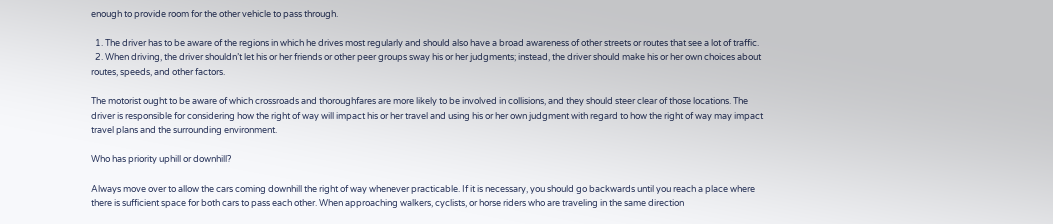enough to provide room for the other vehicle to pass through.

  1. The driver has to be aware of the regions in which he drives most regularly and should also have a broad awareness of other streets or routes that see a lot of traffic.
  2. When driving, the driver shouldn’t let his or her friends or other peer groups sway his or her judgments; instead, the driver should make his or her own choices about routes, speeds, and other factors.

The motorist ought to be aware of which crossroads and thoroughfares are more likely to be involved in collisions, and they should steer clear of those locations. The driver is responsible for considering how the right of way will impact his or her travel and using his or her own judgment with regard to how the right of way may impact travel plans and the surrounding environment.

Who has priority uphill or downhill?

Always move over to allow the cars coming downhill the right of way whenever practicable. If it is necessary, you should go backwards until you reach a place where there is sufficient space for both cars to pass each other. When approaching walkers, cyclists, or horse riders who are traveling in the same direction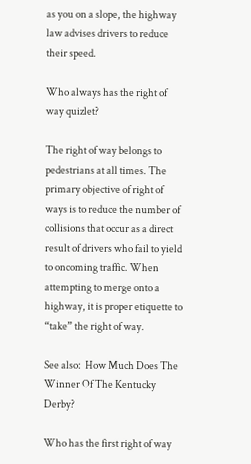as you on a slope, the highway law advises drivers to reduce their speed.

Who always has the right of way quizlet?

The right of way belongs to pedestrians at all times. The primary objective of right of ways is to reduce the number of collisions that occur as a direct result of drivers who fail to yield to oncoming traffic. When attempting to merge onto a highway, it is proper etiquette to “take” the right of way.

See also:  How Much Does The Winner Of The Kentucky Derby?

Who has the first right of way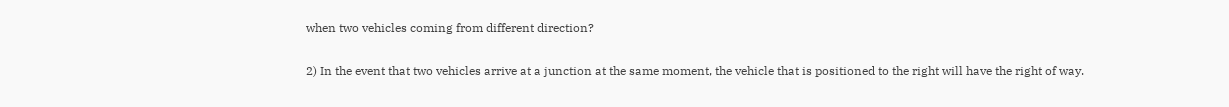when two vehicles coming from different direction?

2) In the event that two vehicles arrive at a junction at the same moment, the vehicle that is positioned to the right will have the right of way.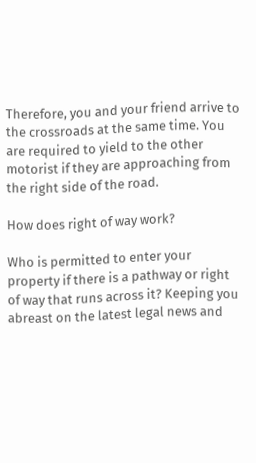Therefore, you and your friend arrive to the crossroads at the same time. You are required to yield to the other motorist if they are approaching from the right side of the road.

How does right of way work?

Who is permitted to enter your property if there is a pathway or right of way that runs across it? Keeping you abreast on the latest legal news and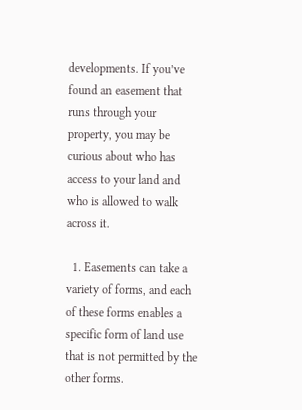developments. If you’ve found an easement that runs through your property, you may be curious about who has access to your land and who is allowed to walk across it.

  1. Easements can take a variety of forms, and each of these forms enables a specific form of land use that is not permitted by the other forms.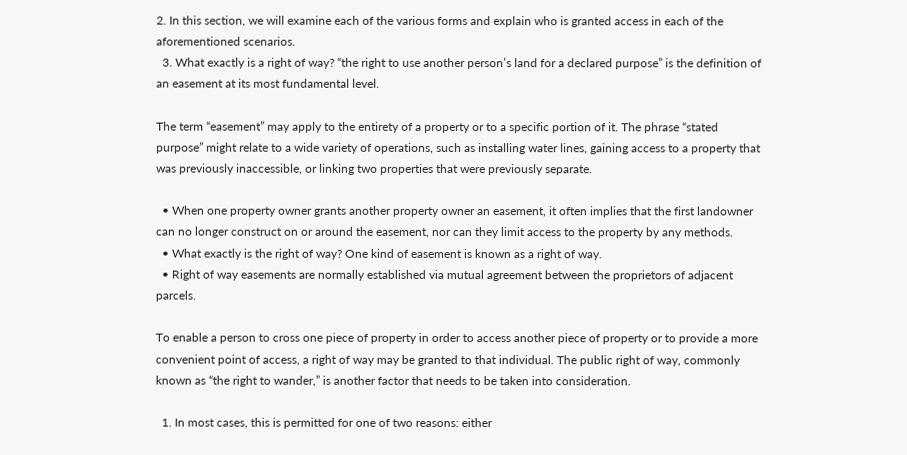2. In this section, we will examine each of the various forms and explain who is granted access in each of the aforementioned scenarios.
  3. What exactly is a right of way? “the right to use another person’s land for a declared purpose” is the definition of an easement at its most fundamental level.

The term “easement” may apply to the entirety of a property or to a specific portion of it. The phrase “stated purpose” might relate to a wide variety of operations, such as installing water lines, gaining access to a property that was previously inaccessible, or linking two properties that were previously separate.

  • When one property owner grants another property owner an easement, it often implies that the first landowner can no longer construct on or around the easement, nor can they limit access to the property by any methods.
  • What exactly is the right of way? One kind of easement is known as a right of way.
  • Right of way easements are normally established via mutual agreement between the proprietors of adjacent parcels.

To enable a person to cross one piece of property in order to access another piece of property or to provide a more convenient point of access, a right of way may be granted to that individual. The public right of way, commonly known as “the right to wander,” is another factor that needs to be taken into consideration.

  1. In most cases, this is permitted for one of two reasons: either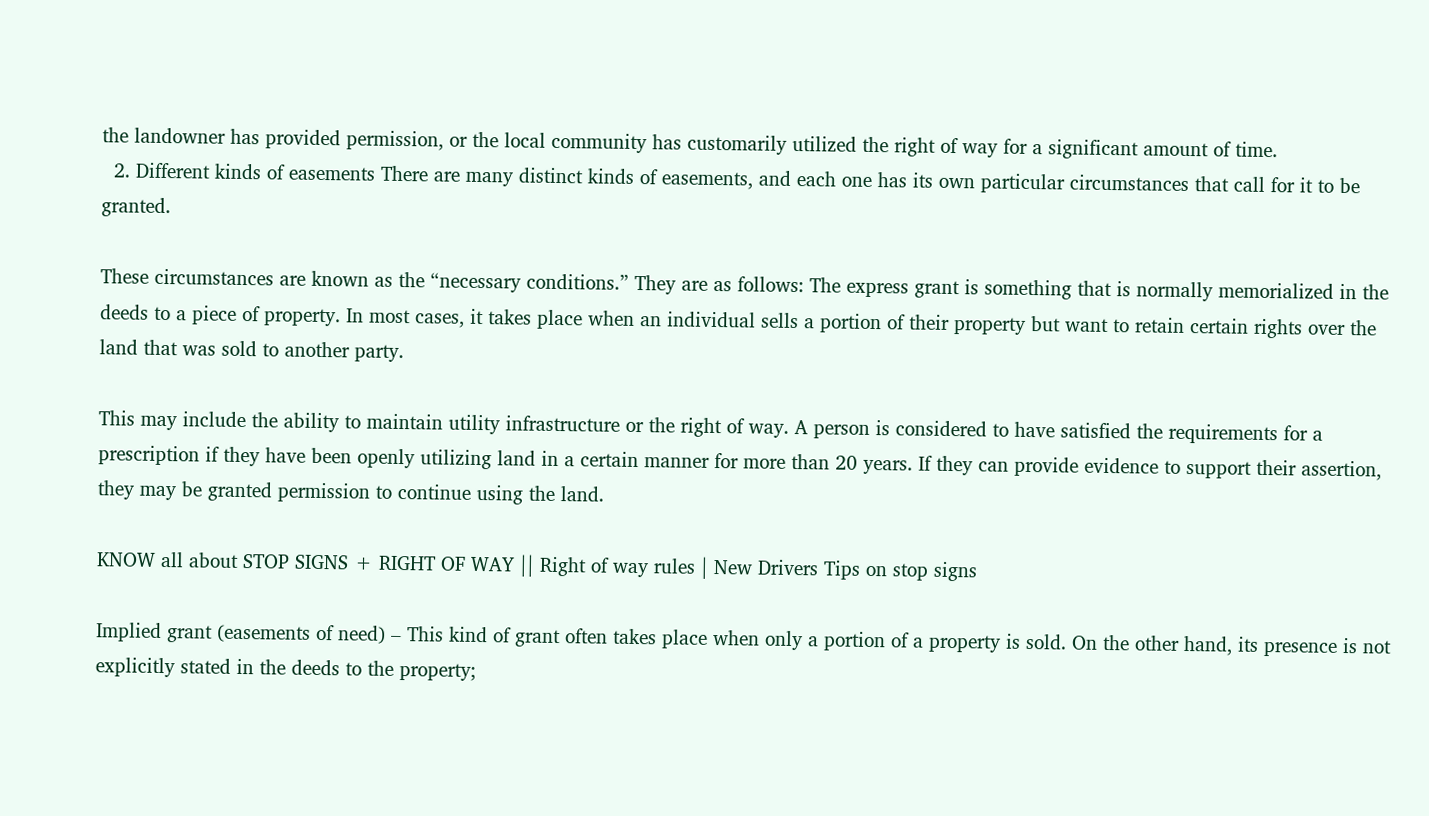the landowner has provided permission, or the local community has customarily utilized the right of way for a significant amount of time.
  2. Different kinds of easements There are many distinct kinds of easements, and each one has its own particular circumstances that call for it to be granted.

These circumstances are known as the “necessary conditions.” They are as follows: The express grant is something that is normally memorialized in the deeds to a piece of property. In most cases, it takes place when an individual sells a portion of their property but want to retain certain rights over the land that was sold to another party.

This may include the ability to maintain utility infrastructure or the right of way. A person is considered to have satisfied the requirements for a prescription if they have been openly utilizing land in a certain manner for more than 20 years. If they can provide evidence to support their assertion, they may be granted permission to continue using the land.

KNOW all about STOP SIGNS + RIGHT OF WAY || Right of way rules | New Drivers Tips on stop signs

Implied grant (easements of need) – This kind of grant often takes place when only a portion of a property is sold. On the other hand, its presence is not explicitly stated in the deeds to the property;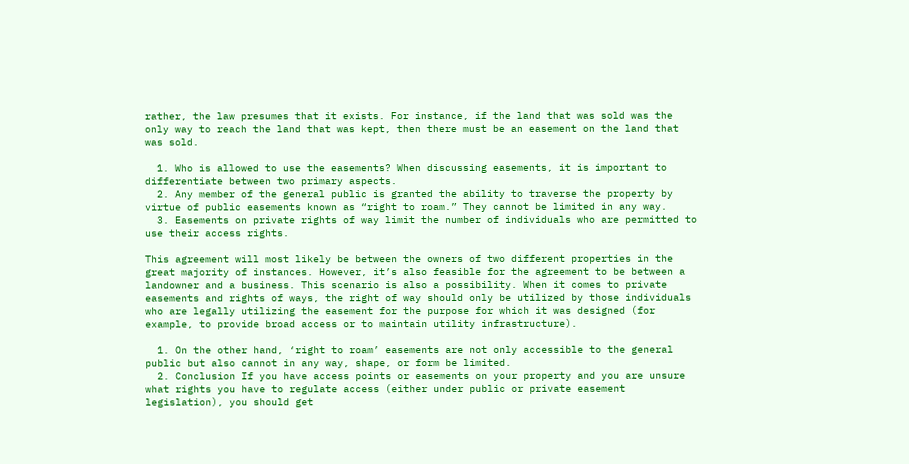rather, the law presumes that it exists. For instance, if the land that was sold was the only way to reach the land that was kept, then there must be an easement on the land that was sold.

  1. Who is allowed to use the easements? When discussing easements, it is important to differentiate between two primary aspects.
  2. Any member of the general public is granted the ability to traverse the property by virtue of public easements known as “right to roam.” They cannot be limited in any way.
  3. Easements on private rights of way limit the number of individuals who are permitted to use their access rights.

This agreement will most likely be between the owners of two different properties in the great majority of instances. However, it’s also feasible for the agreement to be between a landowner and a business. This scenario is also a possibility. When it comes to private easements and rights of ways, the right of way should only be utilized by those individuals who are legally utilizing the easement for the purpose for which it was designed (for example, to provide broad access or to maintain utility infrastructure).

  1. On the other hand, ‘right to roam’ easements are not only accessible to the general public but also cannot in any way, shape, or form be limited.
  2. Conclusion If you have access points or easements on your property and you are unsure what rights you have to regulate access (either under public or private easement legislation), you should get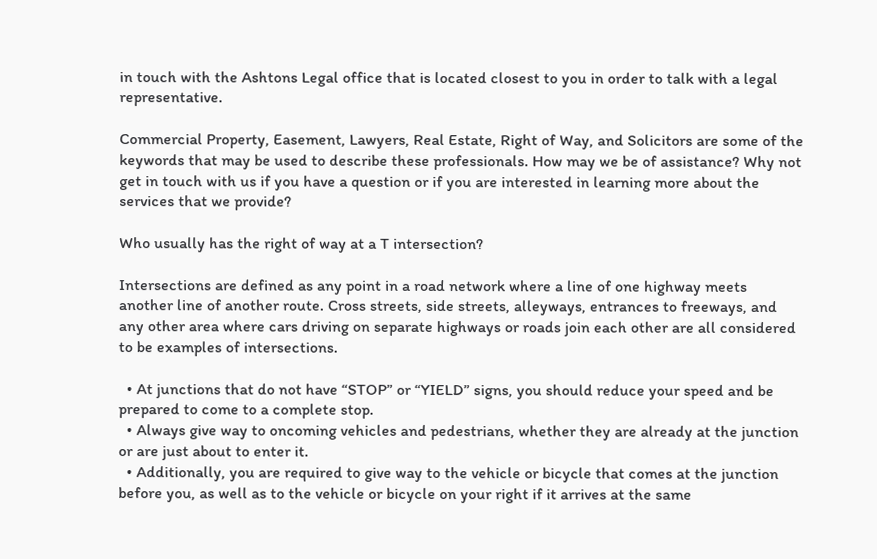in touch with the Ashtons Legal office that is located closest to you in order to talk with a legal representative.

Commercial Property, Easement, Lawyers, Real Estate, Right of Way, and Solicitors are some of the keywords that may be used to describe these professionals. How may we be of assistance? Why not get in touch with us if you have a question or if you are interested in learning more about the services that we provide?

Who usually has the right of way at a T intersection?

Intersections are defined as any point in a road network where a line of one highway meets another line of another route. Cross streets, side streets, alleyways, entrances to freeways, and any other area where cars driving on separate highways or roads join each other are all considered to be examples of intersections.

  • At junctions that do not have “STOP” or “YIELD” signs, you should reduce your speed and be prepared to come to a complete stop.
  • Always give way to oncoming vehicles and pedestrians, whether they are already at the junction or are just about to enter it.
  • Additionally, you are required to give way to the vehicle or bicycle that comes at the junction before you, as well as to the vehicle or bicycle on your right if it arrives at the same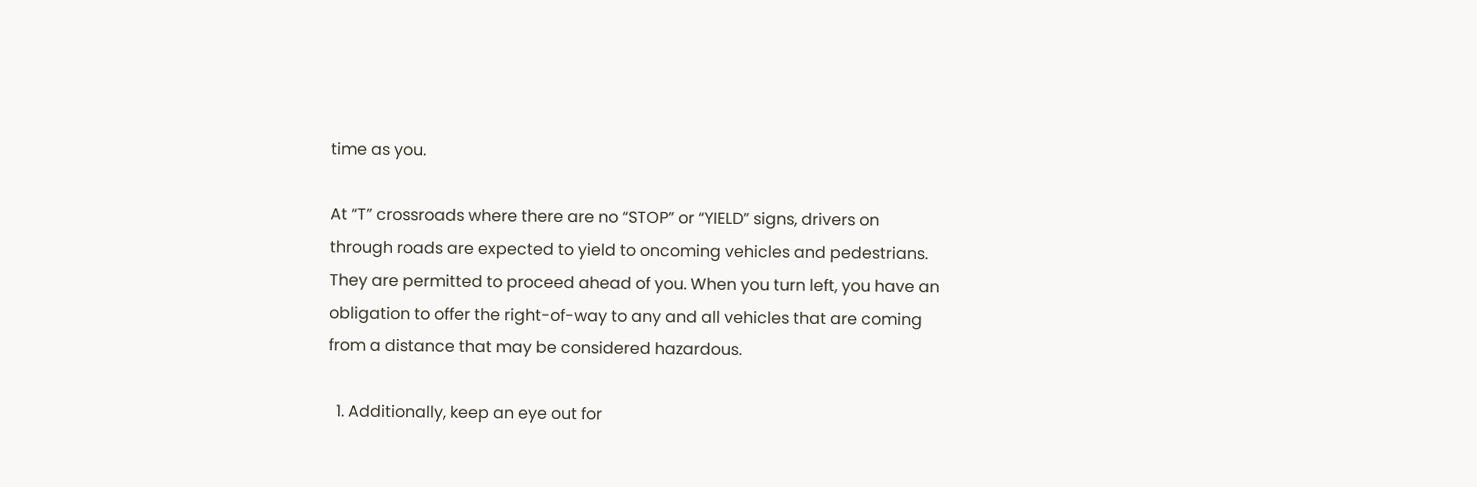time as you.

At “T” crossroads where there are no “STOP” or “YIELD” signs, drivers on through roads are expected to yield to oncoming vehicles and pedestrians. They are permitted to proceed ahead of you. When you turn left, you have an obligation to offer the right-of-way to any and all vehicles that are coming from a distance that may be considered hazardous.

  1. Additionally, keep an eye out for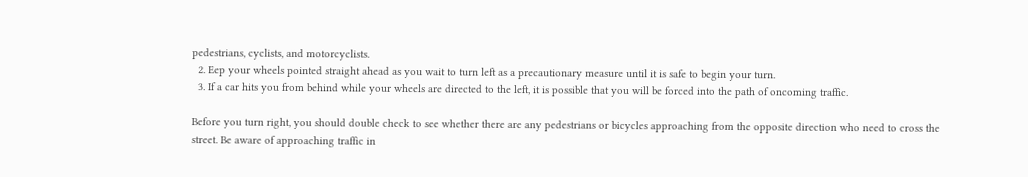pedestrians, cyclists, and motorcyclists.
  2. Eep your wheels pointed straight ahead as you wait to turn left as a precautionary measure until it is safe to begin your turn.
  3. If a car hits you from behind while your wheels are directed to the left, it is possible that you will be forced into the path of oncoming traffic.

Before you turn right, you should double check to see whether there are any pedestrians or bicycles approaching from the opposite direction who need to cross the street. Be aware of approaching traffic in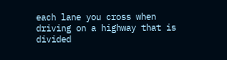each lane you cross when driving on a highway that is divided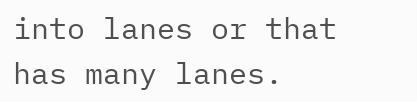into lanes or that has many lanes.